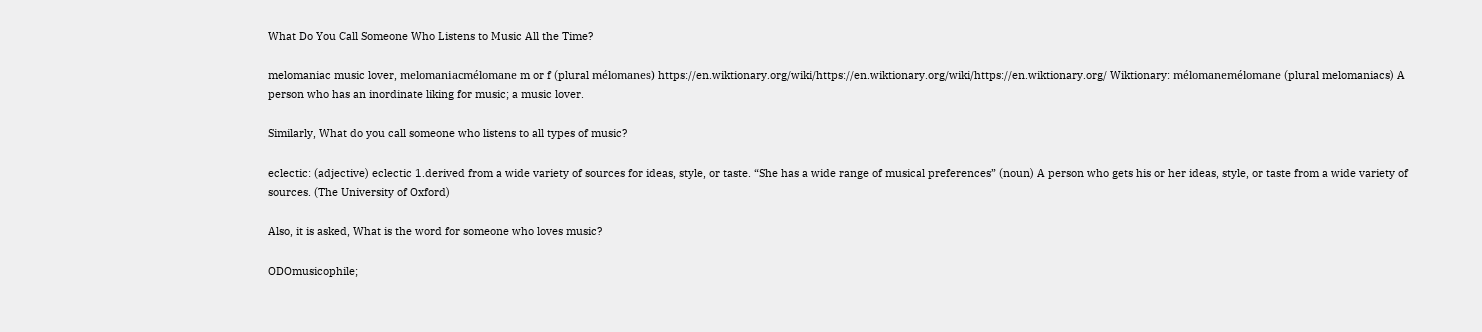What Do You Call Someone Who Listens to Music All the Time?

melomaniac music lover, melomaniacmélomane m or f (plural mélomanes) https://en.wiktionary.org/wiki/https://en.wiktionary.org/wiki/https://en.wiktionary.org/ Wiktionary: mélomanemélomane (plural melomaniacs) A person who has an inordinate liking for music; a music lover.

Similarly, What do you call someone who listens to all types of music?

eclectic: (adjective) eclectic 1.derived from a wide variety of sources for ideas, style, or taste. “She has a wide range of musical preferences” (noun) A person who gets his or her ideas, style, or taste from a wide variety of sources. (The University of Oxford)

Also, it is asked, What is the word for someone who loves music?

ODOmusicophile;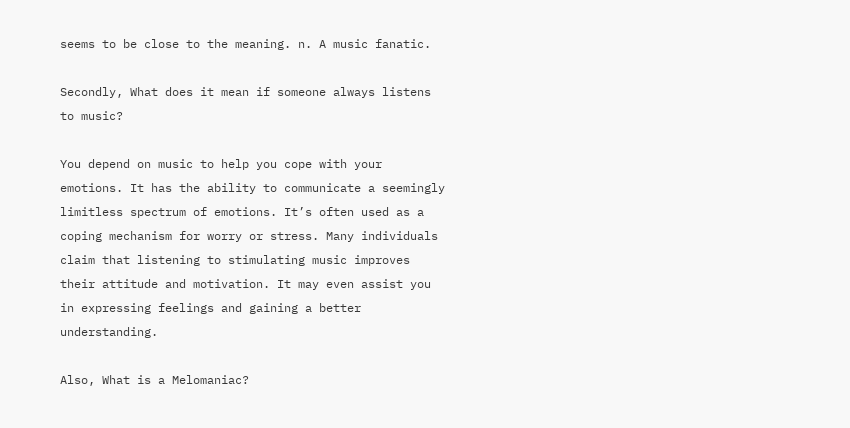seems to be close to the meaning. n. A music fanatic.

Secondly, What does it mean if someone always listens to music?

You depend on music to help you cope with your emotions. It has the ability to communicate a seemingly limitless spectrum of emotions. It’s often used as a coping mechanism for worry or stress. Many individuals claim that listening to stimulating music improves their attitude and motivation. It may even assist you in expressing feelings and gaining a better understanding.

Also, What is a Melomaniac?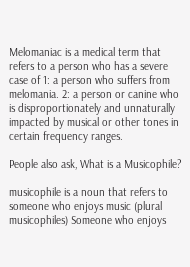Melomaniac is a medical term that refers to a person who has a severe case of 1: a person who suffers from melomania. 2: a person or canine who is disproportionately and unnaturally impacted by musical or other tones in certain frequency ranges.

People also ask, What is a Musicophile?

musicophile is a noun that refers to someone who enjoys music (plural musicophiles) Someone who enjoys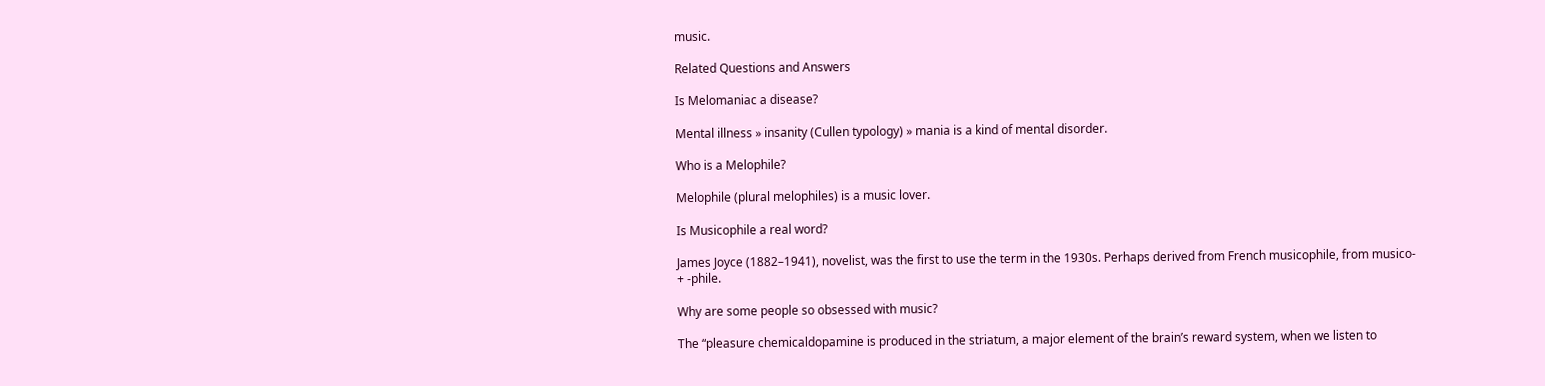music.

Related Questions and Answers

Is Melomaniac a disease?

Mental illness » insanity (Cullen typology) » mania is a kind of mental disorder.

Who is a Melophile?

Melophile (plural melophiles) is a music lover.

Is Musicophile a real word?

James Joyce (1882–1941), novelist, was the first to use the term in the 1930s. Perhaps derived from French musicophile, from musico- + -phile.

Why are some people so obsessed with music?

The “pleasure chemicaldopamine is produced in the striatum, a major element of the brain’s reward system, when we listen to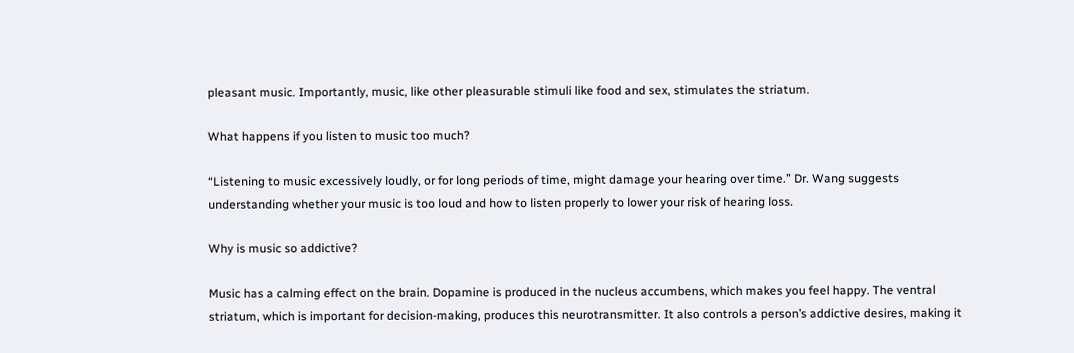pleasant music. Importantly, music, like other pleasurable stimuli like food and sex, stimulates the striatum.

What happens if you listen to music too much?

“Listening to music excessively loudly, or for long periods of time, might damage your hearing over time.” Dr. Wang suggests understanding whether your music is too loud and how to listen properly to lower your risk of hearing loss.

Why is music so addictive?

Music has a calming effect on the brain. Dopamine is produced in the nucleus accumbens, which makes you feel happy. The ventral striatum, which is important for decision-making, produces this neurotransmitter. It also controls a person’s addictive desires, making it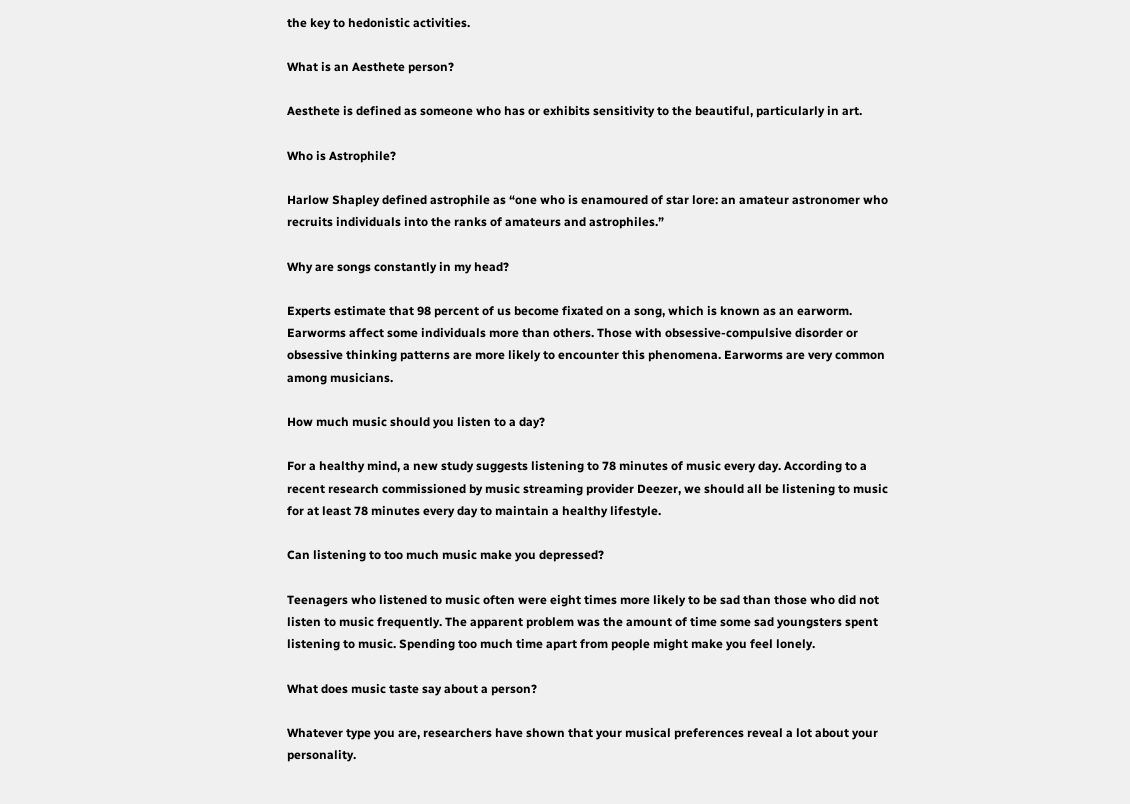the key to hedonistic activities.

What is an Aesthete person?

Aesthete is defined as someone who has or exhibits sensitivity to the beautiful, particularly in art.

Who is Astrophile?

Harlow Shapley defined astrophile as “one who is enamoured of star lore: an amateur astronomer who recruits individuals into the ranks of amateurs and astrophiles.”

Why are songs constantly in my head?

Experts estimate that 98 percent of us become fixated on a song, which is known as an earworm. Earworms affect some individuals more than others. Those with obsessive-compulsive disorder or obsessive thinking patterns are more likely to encounter this phenomena. Earworms are very common among musicians.

How much music should you listen to a day?

For a healthy mind, a new study suggests listening to 78 minutes of music every day. According to a recent research commissioned by music streaming provider Deezer, we should all be listening to music for at least 78 minutes every day to maintain a healthy lifestyle.

Can listening to too much music make you depressed?

Teenagers who listened to music often were eight times more likely to be sad than those who did not listen to music frequently. The apparent problem was the amount of time some sad youngsters spent listening to music. Spending too much time apart from people might make you feel lonely.

What does music taste say about a person?

Whatever type you are, researchers have shown that your musical preferences reveal a lot about your personality.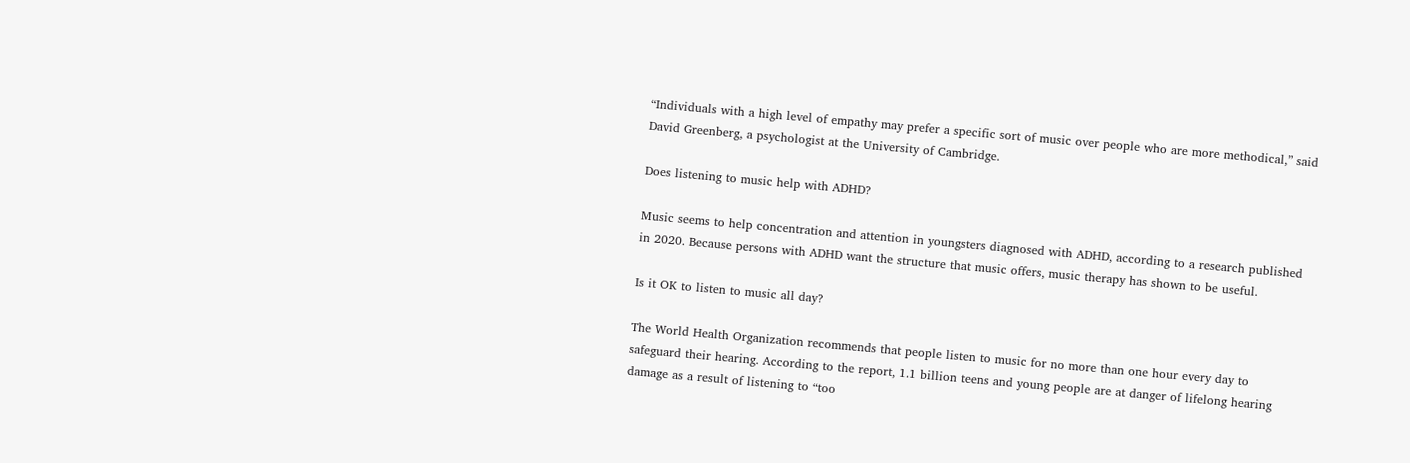“Individuals with a high level of empathy may prefer a specific sort of music over people who are more methodical,” said David Greenberg, a psychologist at the University of Cambridge.

Does listening to music help with ADHD?

Music seems to help concentration and attention in youngsters diagnosed with ADHD, according to a research published in 2020. Because persons with ADHD want the structure that music offers, music therapy has shown to be useful.

Is it OK to listen to music all day?

The World Health Organization recommends that people listen to music for no more than one hour every day to safeguard their hearing. According to the report, 1.1 billion teens and young people are at danger of lifelong hearing damage as a result of listening to “too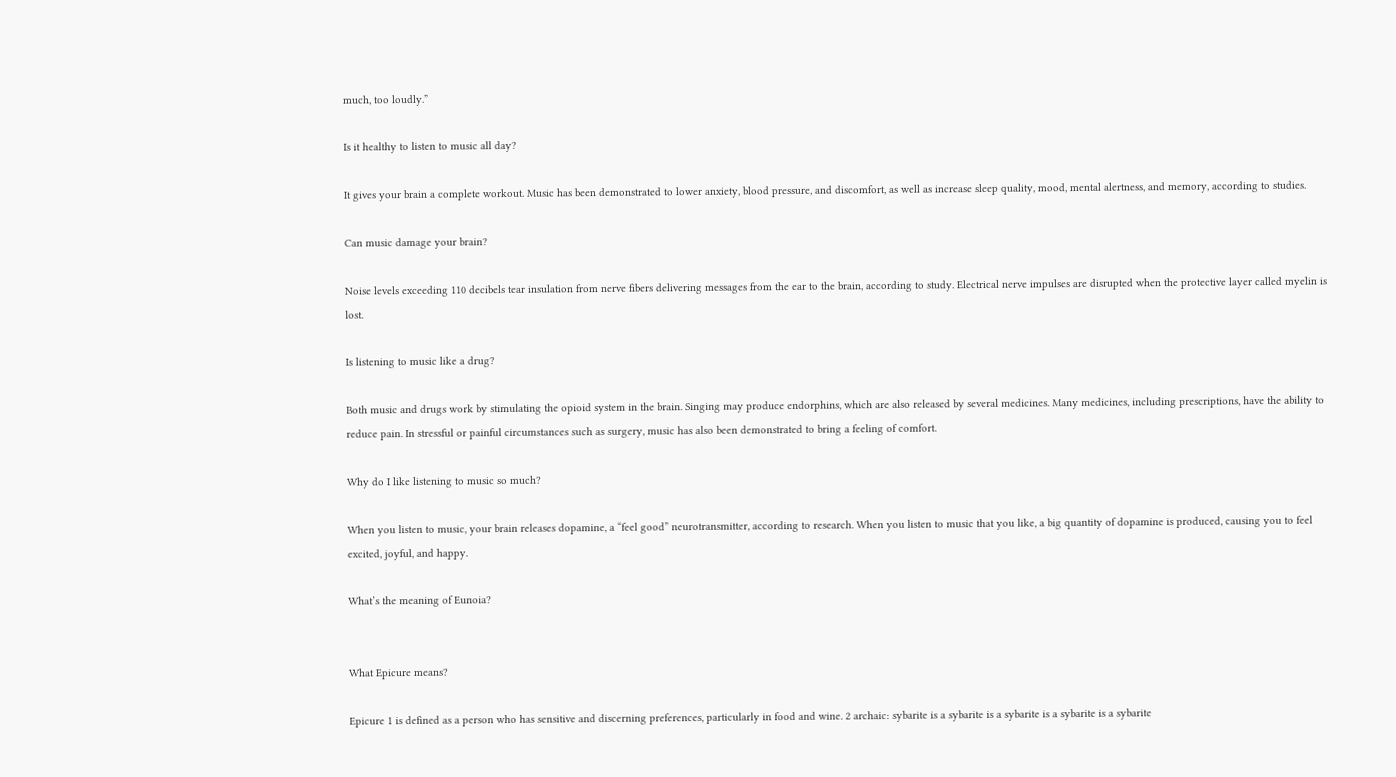much, too loudly.”

Is it healthy to listen to music all day?

It gives your brain a complete workout. Music has been demonstrated to lower anxiety, blood pressure, and discomfort, as well as increase sleep quality, mood, mental alertness, and memory, according to studies.

Can music damage your brain?

Noise levels exceeding 110 decibels tear insulation from nerve fibers delivering messages from the ear to the brain, according to study. Electrical nerve impulses are disrupted when the protective layer called myelin is lost.

Is listening to music like a drug?

Both music and drugs work by stimulating the opioid system in the brain. Singing may produce endorphins, which are also released by several medicines. Many medicines, including prescriptions, have the ability to reduce pain. In stressful or painful circumstances such as surgery, music has also been demonstrated to bring a feeling of comfort.

Why do I like listening to music so much?

When you listen to music, your brain releases dopamine, a “feel good” neurotransmitter, according to research. When you listen to music that you like, a big quantity of dopamine is produced, causing you to feel excited, joyful, and happy.

What’s the meaning of Eunoia?


What Epicure means?

Epicure 1 is defined as a person who has sensitive and discerning preferences, particularly in food and wine. 2 archaic: sybarite is a sybarite is a sybarite is a sybarite is a sybarite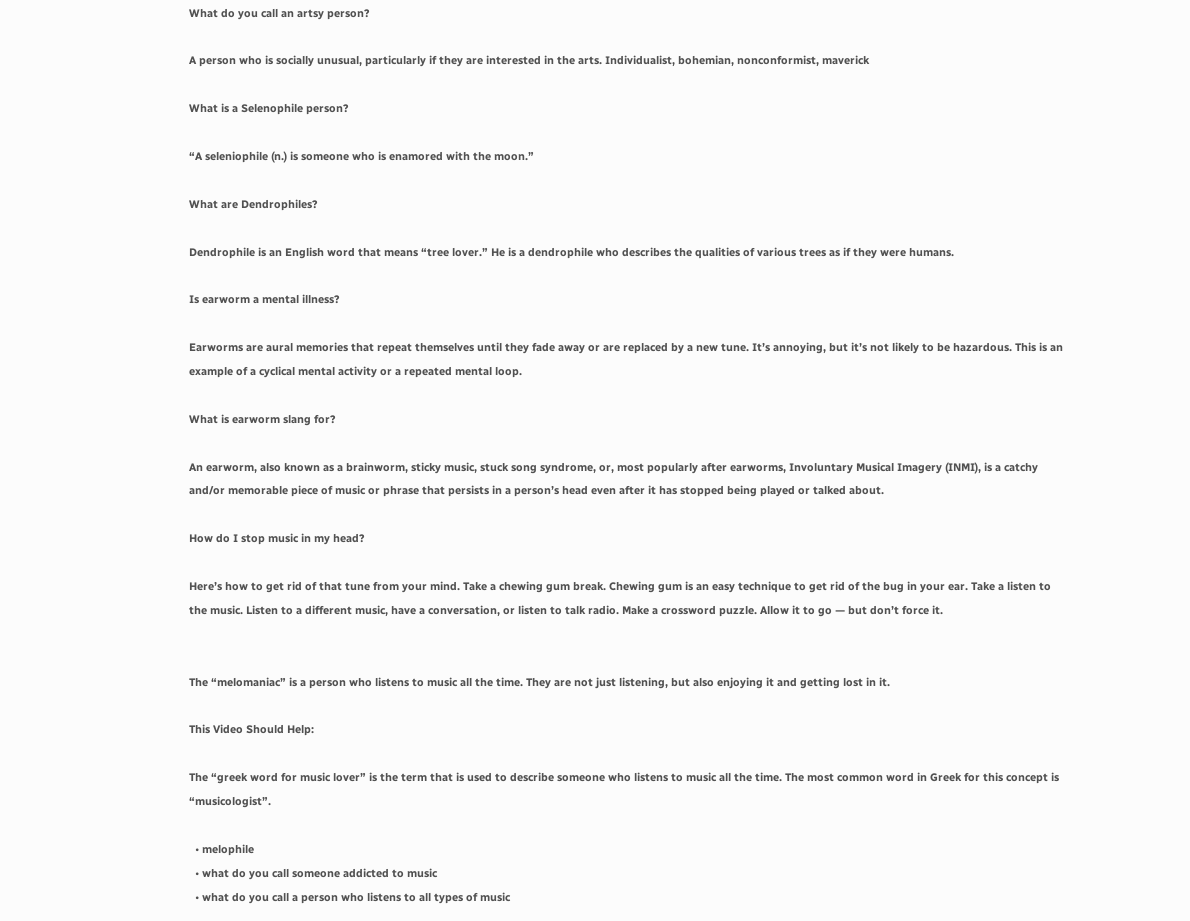What do you call an artsy person?

A person who is socially unusual, particularly if they are interested in the arts. Individualist, bohemian, nonconformist, maverick

What is a Selenophile person?

“A seleniophile (n.) is someone who is enamored with the moon.”

What are Dendrophiles?

Dendrophile is an English word that means “tree lover.” He is a dendrophile who describes the qualities of various trees as if they were humans.

Is earworm a mental illness?

Earworms are aural memories that repeat themselves until they fade away or are replaced by a new tune. It’s annoying, but it’s not likely to be hazardous. This is an example of a cyclical mental activity or a repeated mental loop.

What is earworm slang for?

An earworm, also known as a brainworm, sticky music, stuck song syndrome, or, most popularly after earworms, Involuntary Musical Imagery (INMI), is a catchy and/or memorable piece of music or phrase that persists in a person’s head even after it has stopped being played or talked about.

How do I stop music in my head?

Here’s how to get rid of that tune from your mind. Take a chewing gum break. Chewing gum is an easy technique to get rid of the bug in your ear. Take a listen to the music. Listen to a different music, have a conversation, or listen to talk radio. Make a crossword puzzle. Allow it to go — but don’t force it.


The “melomaniac” is a person who listens to music all the time. They are not just listening, but also enjoying it and getting lost in it.

This Video Should Help:

The “greek word for music lover” is the term that is used to describe someone who listens to music all the time. The most common word in Greek for this concept is “musicologist”.

  • melophile
  • what do you call someone addicted to music
  • what do you call a person who listens to all types of music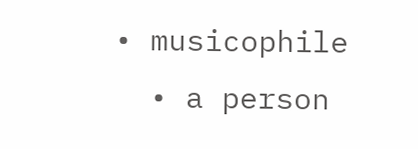• musicophile
  • a person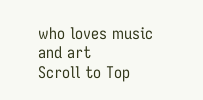who loves music and art
Scroll to Top